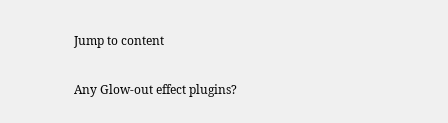Jump to content

Any Glow-out effect plugins?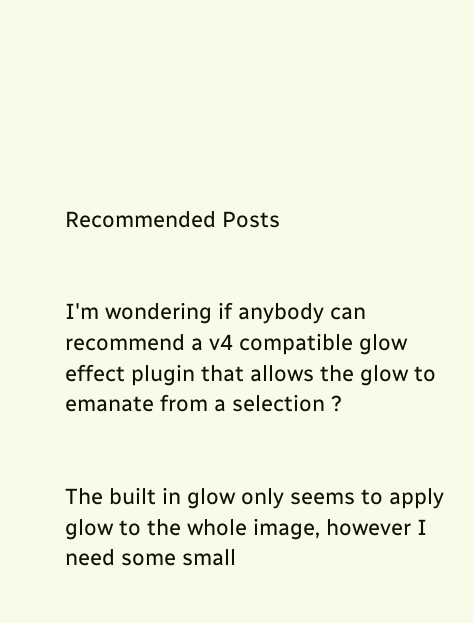Recommended Posts


I'm wondering if anybody can recommend a v4 compatible glow effect plugin that allows the glow to emanate from a selection ?


The built in glow only seems to apply glow to the whole image, however I need some small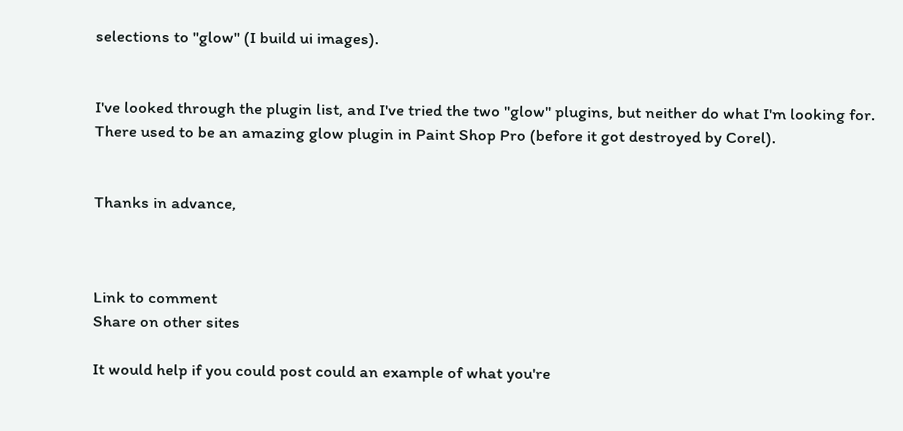selections to "glow" (I build ui images).


I've looked through the plugin list, and I've tried the two "glow" plugins, but neither do what I'm looking for.  There used to be an amazing glow plugin in Paint Shop Pro (before it got destroyed by Corel).


Thanks in advance,



Link to comment
Share on other sites

It would help if you could post could an example of what you're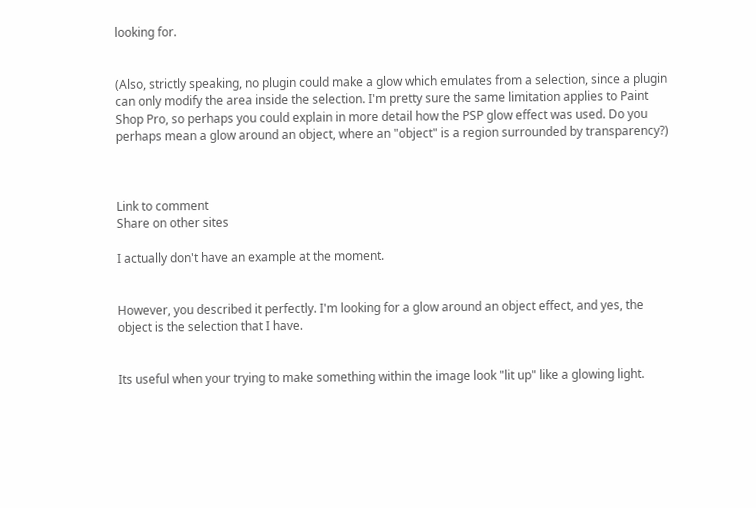looking for.


(Also, strictly speaking, no plugin could make a glow which emulates from a selection, since a plugin can only modify the area inside the selection. I'm pretty sure the same limitation applies to Paint Shop Pro, so perhaps you could explain in more detail how the PSP glow effect was used. Do you perhaps mean a glow around an object, where an "object" is a region surrounded by transparency?)



Link to comment
Share on other sites

I actually don't have an example at the moment.


However, you described it perfectly. I'm looking for a glow around an object effect, and yes, the object is the selection that I have.


Its useful when your trying to make something within the image look "lit up" like a glowing light.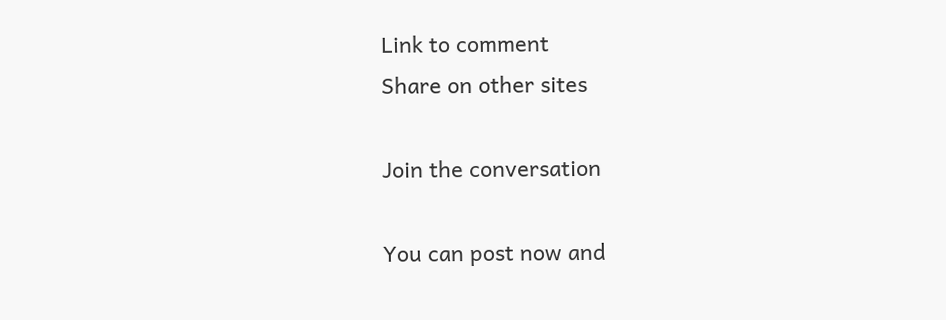Link to comment
Share on other sites

Join the conversation

You can post now and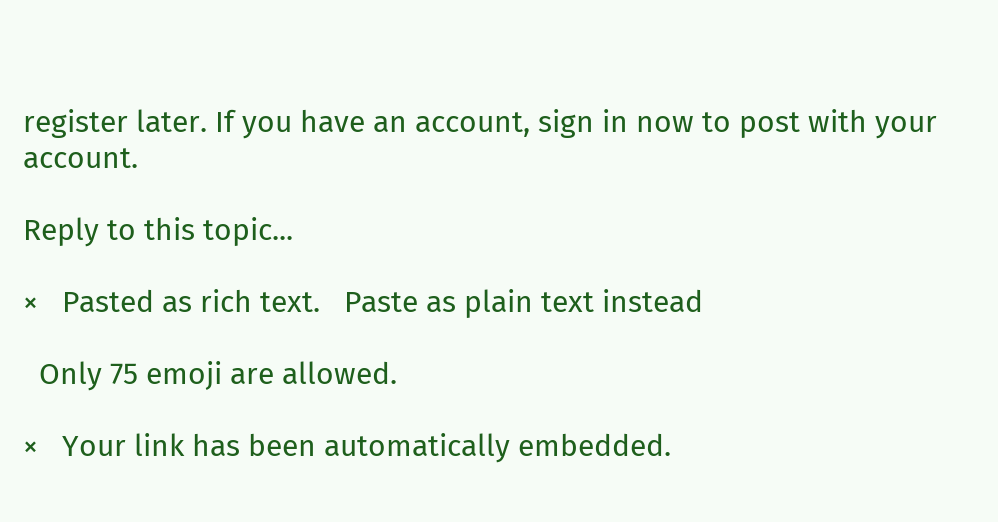register later. If you have an account, sign in now to post with your account.

Reply to this topic...

×   Pasted as rich text.   Paste as plain text instead

  Only 75 emoji are allowed.

×   Your link has been automatically embedded.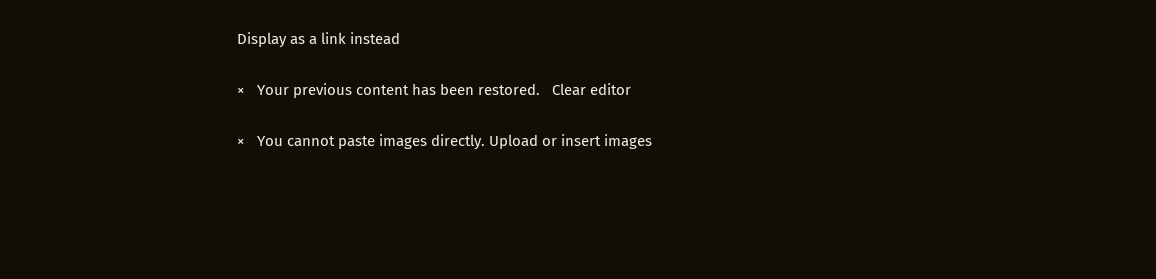Display as a link instead

×   Your previous content has been restored.   Clear editor

×   You cannot paste images directly. Upload or insert images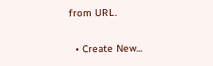from URL.

  • Create New...